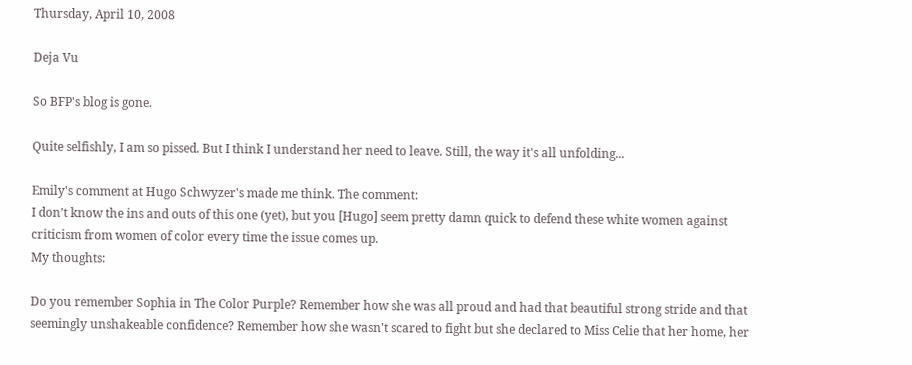Thursday, April 10, 2008

Deja Vu

So BFP's blog is gone.

Quite selfishly, I am so pissed. But I think I understand her need to leave. Still, the way it's all unfolding...

Emily's comment at Hugo Schwyzer's made me think. The comment:
I don’t know the ins and outs of this one (yet), but you [Hugo] seem pretty damn quick to defend these white women against criticism from women of color every time the issue comes up.
My thoughts:

Do you remember Sophia in The Color Purple? Remember how she was all proud and had that beautiful strong stride and that seemingly unshakeable confidence? Remember how she wasn't scared to fight but she declared to Miss Celie that her home, her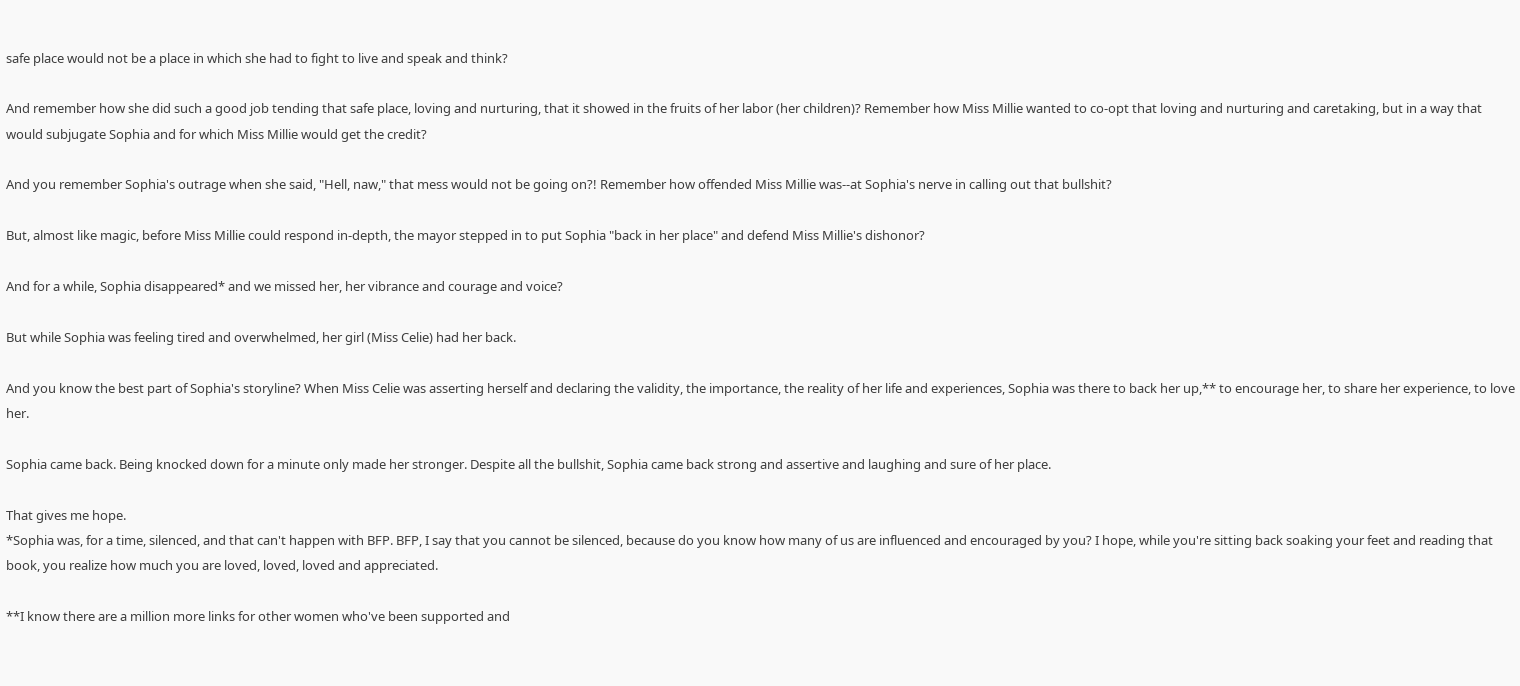safe place would not be a place in which she had to fight to live and speak and think?

And remember how she did such a good job tending that safe place, loving and nurturing, that it showed in the fruits of her labor (her children)? Remember how Miss Millie wanted to co-opt that loving and nurturing and caretaking, but in a way that would subjugate Sophia and for which Miss Millie would get the credit?

And you remember Sophia's outrage when she said, "Hell, naw," that mess would not be going on?! Remember how offended Miss Millie was--at Sophia's nerve in calling out that bullshit?

But, almost like magic, before Miss Millie could respond in-depth, the mayor stepped in to put Sophia "back in her place" and defend Miss Millie's dishonor?

And for a while, Sophia disappeared* and we missed her, her vibrance and courage and voice?

But while Sophia was feeling tired and overwhelmed, her girl (Miss Celie) had her back.

And you know the best part of Sophia's storyline? When Miss Celie was asserting herself and declaring the validity, the importance, the reality of her life and experiences, Sophia was there to back her up,** to encourage her, to share her experience, to love her.

Sophia came back. Being knocked down for a minute only made her stronger. Despite all the bullshit, Sophia came back strong and assertive and laughing and sure of her place.

That gives me hope.
*Sophia was, for a time, silenced, and that can't happen with BFP. BFP, I say that you cannot be silenced, because do you know how many of us are influenced and encouraged by you? I hope, while you're sitting back soaking your feet and reading that book, you realize how much you are loved, loved, loved and appreciated.

**I know there are a million more links for other women who've been supported and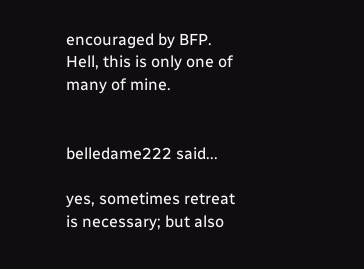encouraged by BFP. Hell, this is only one of many of mine.


belledame222 said...

yes, sometimes retreat is necessary; but also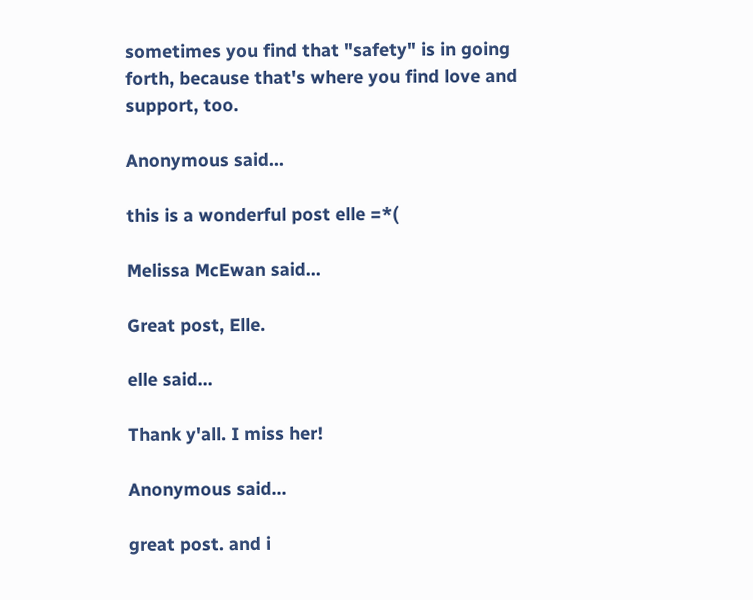sometimes you find that "safety" is in going forth, because that's where you find love and support, too.

Anonymous said...

this is a wonderful post elle =*(

Melissa McEwan said...

Great post, Elle.

elle said...

Thank y'all. I miss her!

Anonymous said...

great post. and i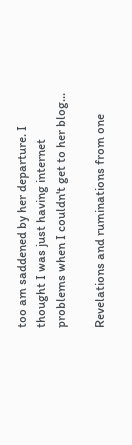too am saddened by her departure. I thought I was just having internet problems when I couldn't get to her blog...

Revelations and ruminations from one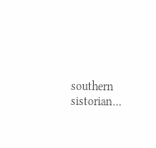southern sistorian...